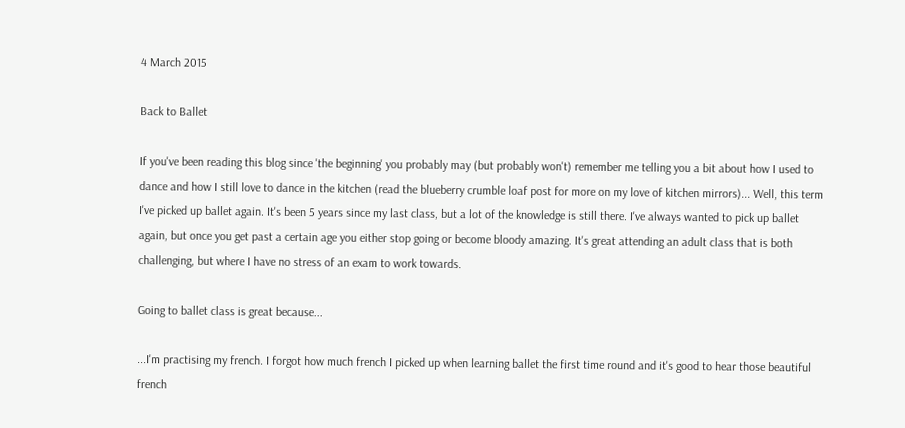4 March 2015

Back to Ballet

If you've been reading this blog since 'the beginning' you probably may (but probably won't) remember me telling you a bit about how I used to dance and how I still love to dance in the kitchen (read the blueberry crumble loaf post for more on my love of kitchen mirrors)... Well, this term I've picked up ballet again. It's been 5 years since my last class, but a lot of the knowledge is still there. I've always wanted to pick up ballet again, but once you get past a certain age you either stop going or become bloody amazing. It's great attending an adult class that is both challenging, but where I have no stress of an exam to work towards.

Going to ballet class is great because...

...I'm practising my french. I forgot how much french I picked up when learning ballet the first time round and it's good to hear those beautiful french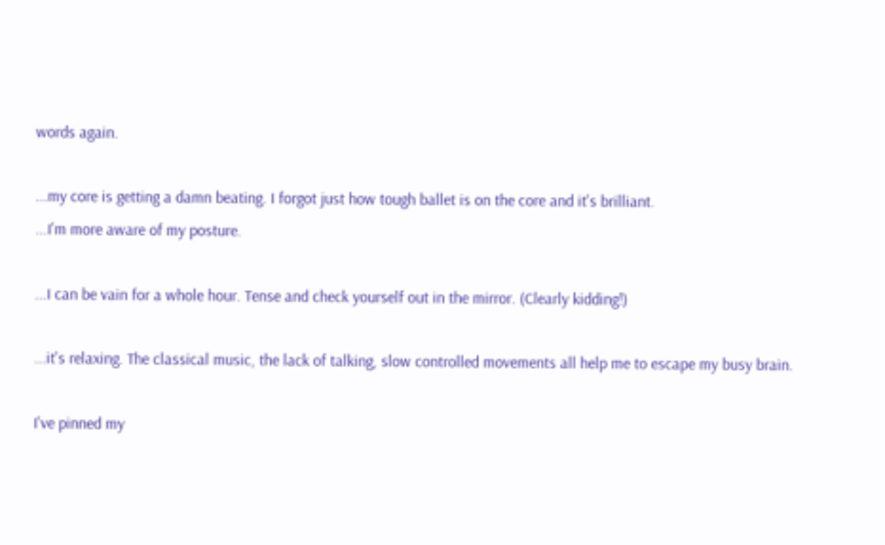words again.

...my core is getting a damn beating. I forgot just how tough ballet is on the core and it's brilliant.
...I'm more aware of my posture.

...I can be vain for a whole hour. Tense and check yourself out in the mirror. (Clearly kidding!)

...it's relaxing. The classical music, the lack of talking, slow controlled movements all help me to escape my busy brain.

I've pinned my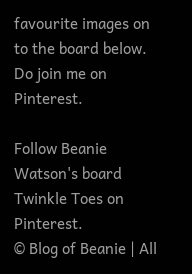favourite images on to the board below. Do join me on Pinterest.

Follow Beanie Watson's board Twinkle Toes on Pinterest.
© Blog of Beanie | All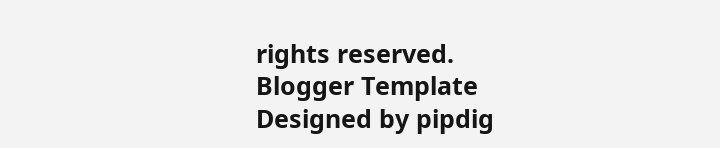rights reserved.
Blogger Template Designed by pipdig